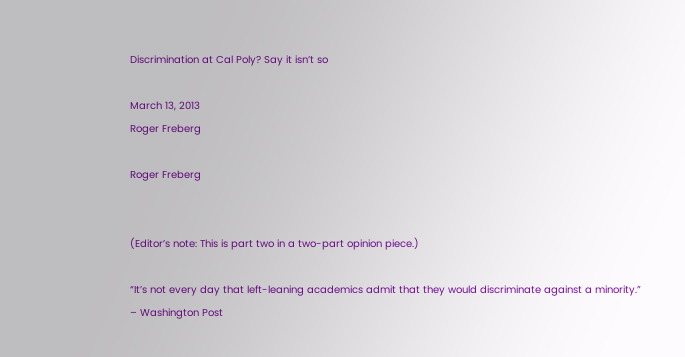Discrimination at Cal Poly? Say it isn’t so

March 13, 2013
Roger Freberg

Roger Freberg


(Editor’s note: This is part two in a two-part opinion piece.)

“It’s not every day that left-leaning academics admit that they would discriminate against a minority.” – Washington Post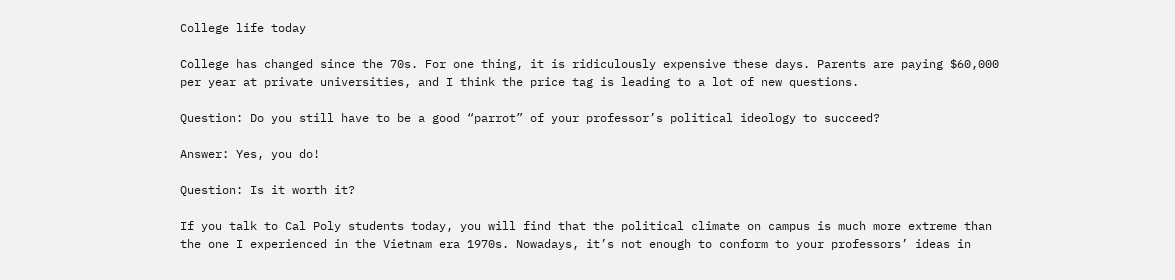College life today

College has changed since the 70s. For one thing, it is ridiculously expensive these days. Parents are paying $60,000 per year at private universities, and I think the price tag is leading to a lot of new questions.

Question: Do you still have to be a good “parrot” of your professor’s political ideology to succeed?

Answer: Yes, you do!

Question: Is it worth it?

If you talk to Cal Poly students today, you will find that the political climate on campus is much more extreme than the one I experienced in the Vietnam era 1970s. Nowadays, it’s not enough to conform to your professors’ ideas in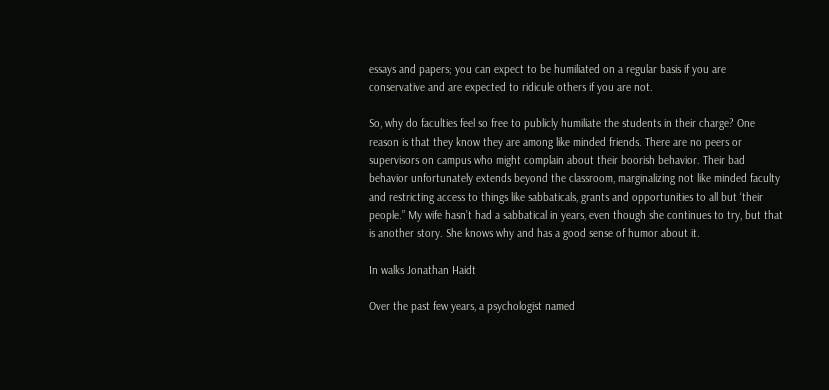essays and papers; you can expect to be humiliated on a regular basis if you are conservative and are expected to ridicule others if you are not.

So, why do faculties feel so free to publicly humiliate the students in their charge? One reason is that they know they are among like minded friends. There are no peers or supervisors on campus who might complain about their boorish behavior. Their bad behavior unfortunately extends beyond the classroom, marginalizing not like minded faculty and restricting access to things like sabbaticals, grants and opportunities to all but ‘their people.” My wife hasn’t had a sabbatical in years, even though she continues to try, but that is another story. She knows why and has a good sense of humor about it.

In walks Jonathan Haidt

Over the past few years, a psychologist named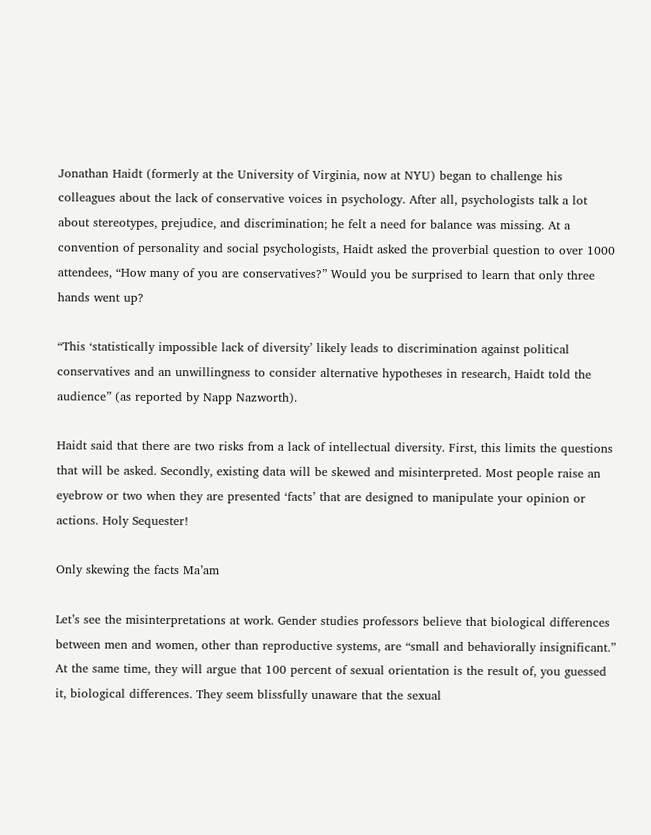Jonathan Haidt (formerly at the University of Virginia, now at NYU) began to challenge his colleagues about the lack of conservative voices in psychology. After all, psychologists talk a lot about stereotypes, prejudice, and discrimination; he felt a need for balance was missing. At a convention of personality and social psychologists, Haidt asked the proverbial question to over 1000 attendees, “How many of you are conservatives?” Would you be surprised to learn that only three hands went up?

“This ‘statistically impossible lack of diversity’ likely leads to discrimination against political conservatives and an unwillingness to consider alternative hypotheses in research, Haidt told the audience” (as reported by Napp Nazworth).

Haidt said that there are two risks from a lack of intellectual diversity. First, this limits the questions that will be asked. Secondly, existing data will be skewed and misinterpreted. Most people raise an eyebrow or two when they are presented ‘facts’ that are designed to manipulate your opinion or actions. Holy Sequester!

Only skewing the facts Ma’am

Let’s see the misinterpretations at work. Gender studies professors believe that biological differences between men and women, other than reproductive systems, are “small and behaviorally insignificant.” At the same time, they will argue that 100 percent of sexual orientation is the result of, you guessed it, biological differences. They seem blissfully unaware that the sexual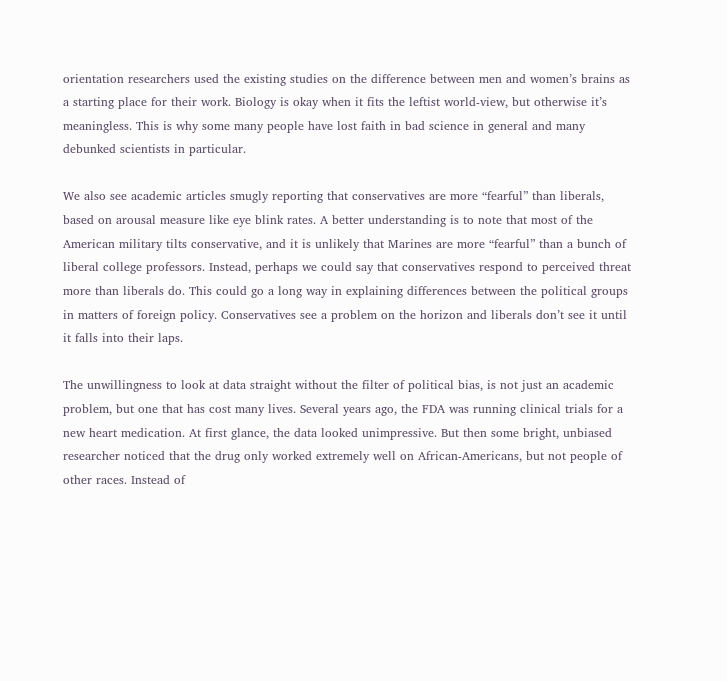orientation researchers used the existing studies on the difference between men and women’s brains as a starting place for their work. Biology is okay when it fits the leftist world-view, but otherwise it’s meaningless. This is why some many people have lost faith in bad science in general and many debunked scientists in particular.

We also see academic articles smugly reporting that conservatives are more “fearful” than liberals, based on arousal measure like eye blink rates. A better understanding is to note that most of the American military tilts conservative, and it is unlikely that Marines are more “fearful” than a bunch of liberal college professors. Instead, perhaps we could say that conservatives respond to perceived threat more than liberals do. This could go a long way in explaining differences between the political groups in matters of foreign policy. Conservatives see a problem on the horizon and liberals don’t see it until it falls into their laps.

The unwillingness to look at data straight without the filter of political bias, is not just an academic problem, but one that has cost many lives. Several years ago, the FDA was running clinical trials for a new heart medication. At first glance, the data looked unimpressive. But then some bright, unbiased researcher noticed that the drug only worked extremely well on African-Americans, but not people of other races. Instead of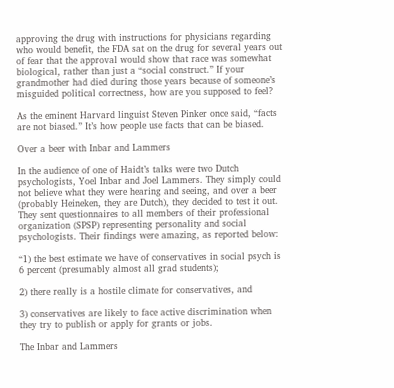approving the drug with instructions for physicians regarding who would benefit, the FDA sat on the drug for several years out of fear that the approval would show that race was somewhat biological, rather than just a “social construct.” If your grandmother had died during those years because of someone’s misguided political correctness, how are you supposed to feel?

As the eminent Harvard linguist Steven Pinker once said, “facts are not biased.” It’s how people use facts that can be biased.

Over a beer with Inbar and Lammers

In the audience of one of Haidt’s talks were two Dutch psychologists, Yoel Inbar and Joel Lammers. They simply could not believe what they were hearing and seeing, and over a beer (probably Heineken, they are Dutch), they decided to test it out. They sent questionnaires to all members of their professional organization (SPSP) representing personality and social psychologists. Their findings were amazing, as reported below:

“1) the best estimate we have of conservatives in social psych is 6 percent (presumably almost all grad students);

2) there really is a hostile climate for conservatives, and

3) conservatives are likely to face active discrimination when they try to publish or apply for grants or jobs.

The Inbar and Lammers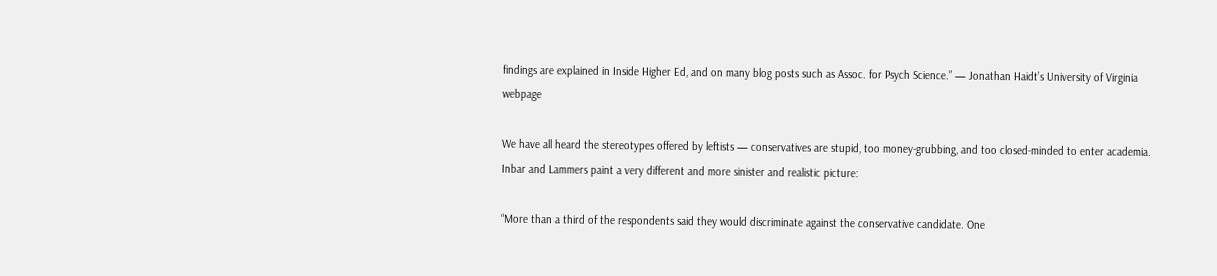findings are explained in Inside Higher Ed, and on many blog posts such as Assoc. for Psych Science.” — Jonathan Haidt’s University of Virginia webpage

We have all heard the stereotypes offered by leftists — conservatives are stupid, too money-grubbing, and too closed-minded to enter academia. Inbar and Lammers paint a very different and more sinister and realistic picture:

“More than a third of the respondents said they would discriminate against the conservative candidate. One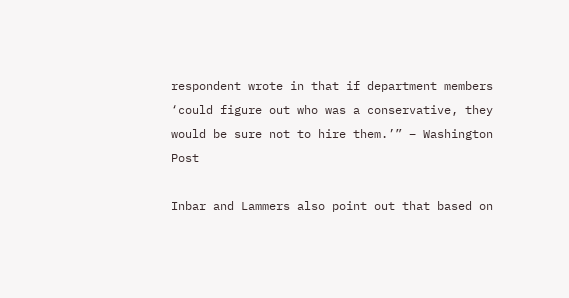respondent wrote in that if department members ‘could figure out who was a conservative, they would be sure not to hire them.’” – Washington Post

Inbar and Lammers also point out that based on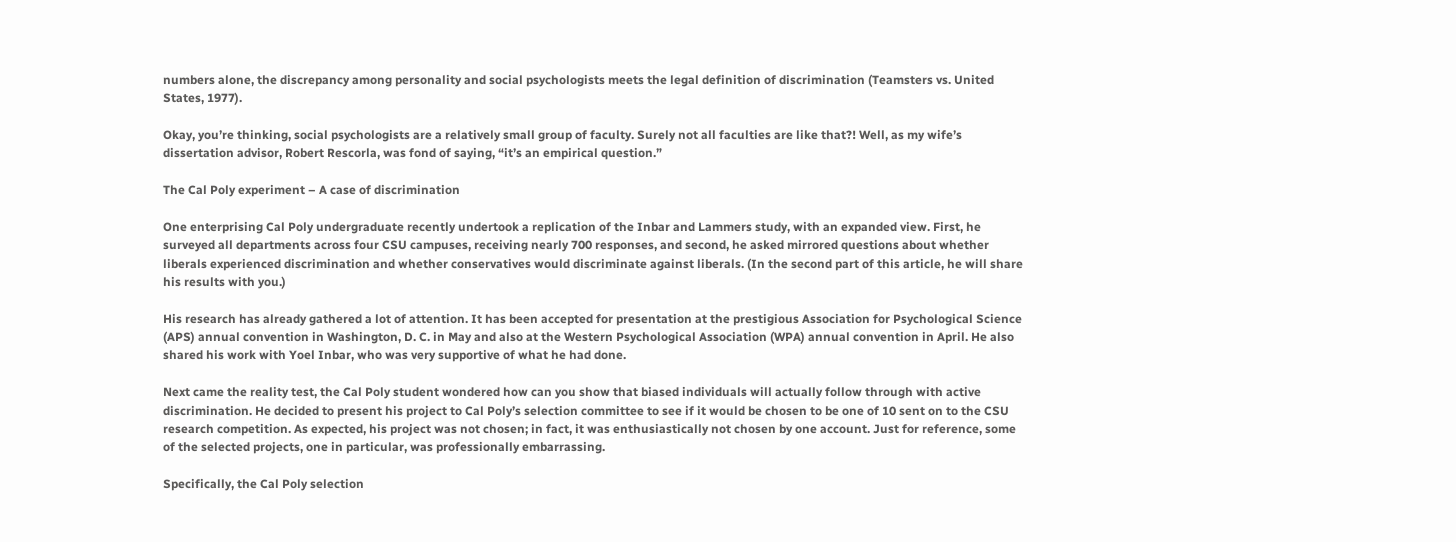numbers alone, the discrepancy among personality and social psychologists meets the legal definition of discrimination (Teamsters vs. United States, 1977).

Okay, you’re thinking, social psychologists are a relatively small group of faculty. Surely not all faculties are like that?! Well, as my wife’s dissertation advisor, Robert Rescorla, was fond of saying, “it’s an empirical question.”

The Cal Poly experiment – A case of discrimination

One enterprising Cal Poly undergraduate recently undertook a replication of the Inbar and Lammers study, with an expanded view. First, he surveyed all departments across four CSU campuses, receiving nearly 700 responses, and second, he asked mirrored questions about whether liberals experienced discrimination and whether conservatives would discriminate against liberals. (In the second part of this article, he will share his results with you.)

His research has already gathered a lot of attention. It has been accepted for presentation at the prestigious Association for Psychological Science (APS) annual convention in Washington, D. C. in May and also at the Western Psychological Association (WPA) annual convention in April. He also shared his work with Yoel Inbar, who was very supportive of what he had done.

Next came the reality test, the Cal Poly student wondered how can you show that biased individuals will actually follow through with active discrimination. He decided to present his project to Cal Poly’s selection committee to see if it would be chosen to be one of 10 sent on to the CSU research competition. As expected, his project was not chosen; in fact, it was enthusiastically not chosen by one account. Just for reference, some of the selected projects, one in particular, was professionally embarrassing.

Specifically, the Cal Poly selection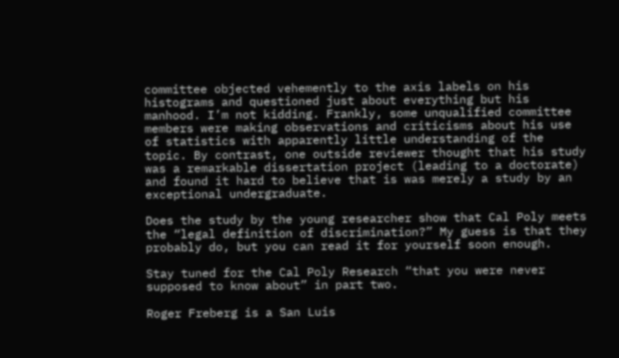committee objected vehemently to the axis labels on his histograms and questioned just about everything but his manhood. I’m not kidding. Frankly, some unqualified committee members were making observations and criticisms about his use of statistics with apparently little understanding of the topic. By contrast, one outside reviewer thought that his study was a remarkable dissertation project (leading to a doctorate) and found it hard to believe that is was merely a study by an exceptional undergraduate.

Does the study by the young researcher show that Cal Poly meets the “legal definition of discrimination?” My guess is that they probably do, but you can read it for yourself soon enough.

Stay tuned for the Cal Poly Research “that you were never supposed to know about” in part two.

Roger Freberg is a San Luis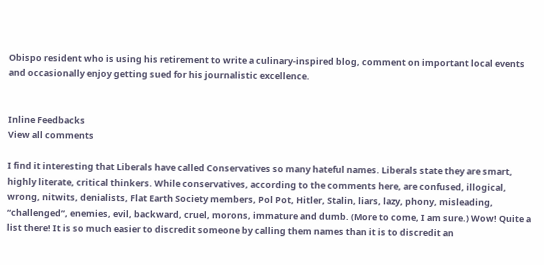Obispo resident who is using his retirement to write a culinary-inspired blog, comment on important local events and occasionally enjoy getting sued for his journalistic excellence.


Inline Feedbacks
View all comments

I find it interesting that Liberals have called Conservatives so many hateful names. Liberals state they are smart, highly literate, critical thinkers. While conservatives, according to the comments here, are confused, illogical, wrong, nitwits, denialists, Flat Earth Society members, Pol Pot, Hitler, Stalin, liars, lazy, phony, misleading, “challenged”, enemies, evil, backward, cruel, morons, immature and dumb. (More to come, I am sure.) Wow! Quite a list there! It is so much easier to discredit someone by calling them names than it is to discredit an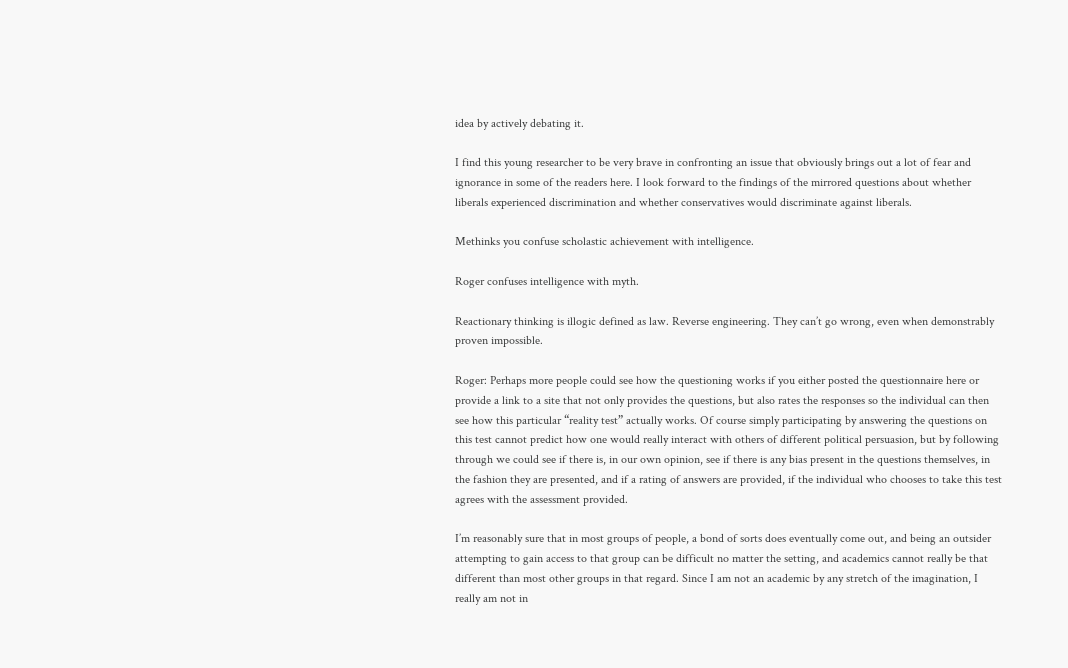idea by actively debating it.

I find this young researcher to be very brave in confronting an issue that obviously brings out a lot of fear and ignorance in some of the readers here. I look forward to the findings of the mirrored questions about whether liberals experienced discrimination and whether conservatives would discriminate against liberals.

Methinks you confuse scholastic achievement with intelligence.

Roger confuses intelligence with myth.

Reactionary thinking is illogic defined as law. Reverse engineering. They can’t go wrong, even when demonstrably proven impossible.

Roger: Perhaps more people could see how the questioning works if you either posted the questionnaire here or provide a link to a site that not only provides the questions, but also rates the responses so the individual can then see how this particular “reality test” actually works. Of course simply participating by answering the questions on this test cannot predict how one would really interact with others of different political persuasion, but by following through we could see if there is, in our own opinion, see if there is any bias present in the questions themselves, in the fashion they are presented, and if a rating of answers are provided, if the individual who chooses to take this test agrees with the assessment provided.

I’m reasonably sure that in most groups of people, a bond of sorts does eventually come out, and being an outsider attempting to gain access to that group can be difficult no matter the setting, and academics cannot really be that different than most other groups in that regard. Since I am not an academic by any stretch of the imagination, I really am not in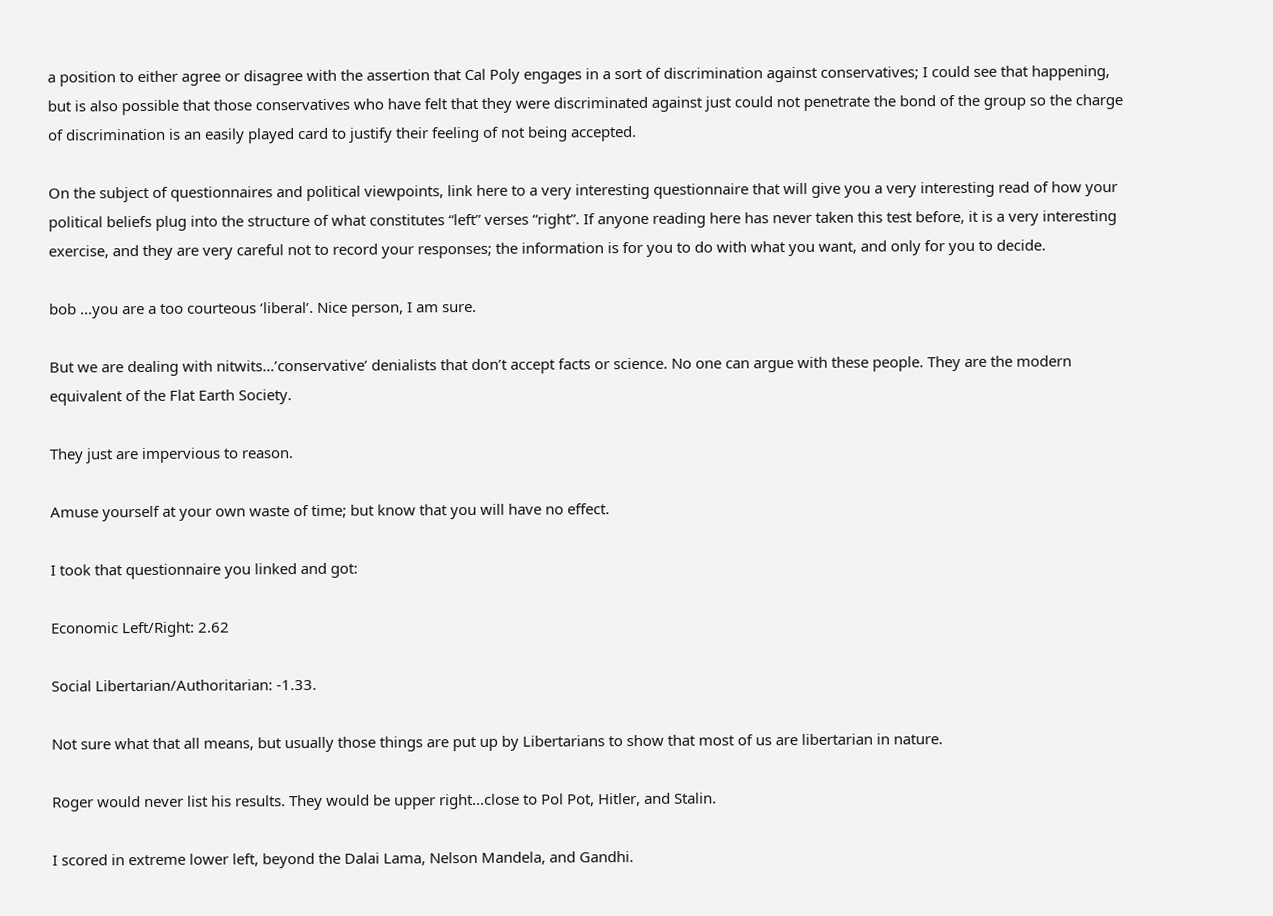a position to either agree or disagree with the assertion that Cal Poly engages in a sort of discrimination against conservatives; I could see that happening, but is also possible that those conservatives who have felt that they were discriminated against just could not penetrate the bond of the group so the charge of discrimination is an easily played card to justify their feeling of not being accepted.

On the subject of questionnaires and political viewpoints, link here to a very interesting questionnaire that will give you a very interesting read of how your political beliefs plug into the structure of what constitutes “left” verses “right”. If anyone reading here has never taken this test before, it is a very interesting exercise, and they are very careful not to record your responses; the information is for you to do with what you want, and only for you to decide.

bob …you are a too courteous ‘liberal’. Nice person, I am sure.

But we are dealing with nitwits…’conservative’ denialists that don’t accept facts or science. No one can argue with these people. They are the modern equivalent of the Flat Earth Society.

They just are impervious to reason.

Amuse yourself at your own waste of time; but know that you will have no effect.

I took that questionnaire you linked and got:

Economic Left/Right: 2.62

Social Libertarian/Authoritarian: -1.33.

Not sure what that all means, but usually those things are put up by Libertarians to show that most of us are libertarian in nature.

Roger would never list his results. They would be upper right…close to Pol Pot, Hitler, and Stalin.

I scored in extreme lower left, beyond the Dalai Lama, Nelson Mandela, and Gandhi.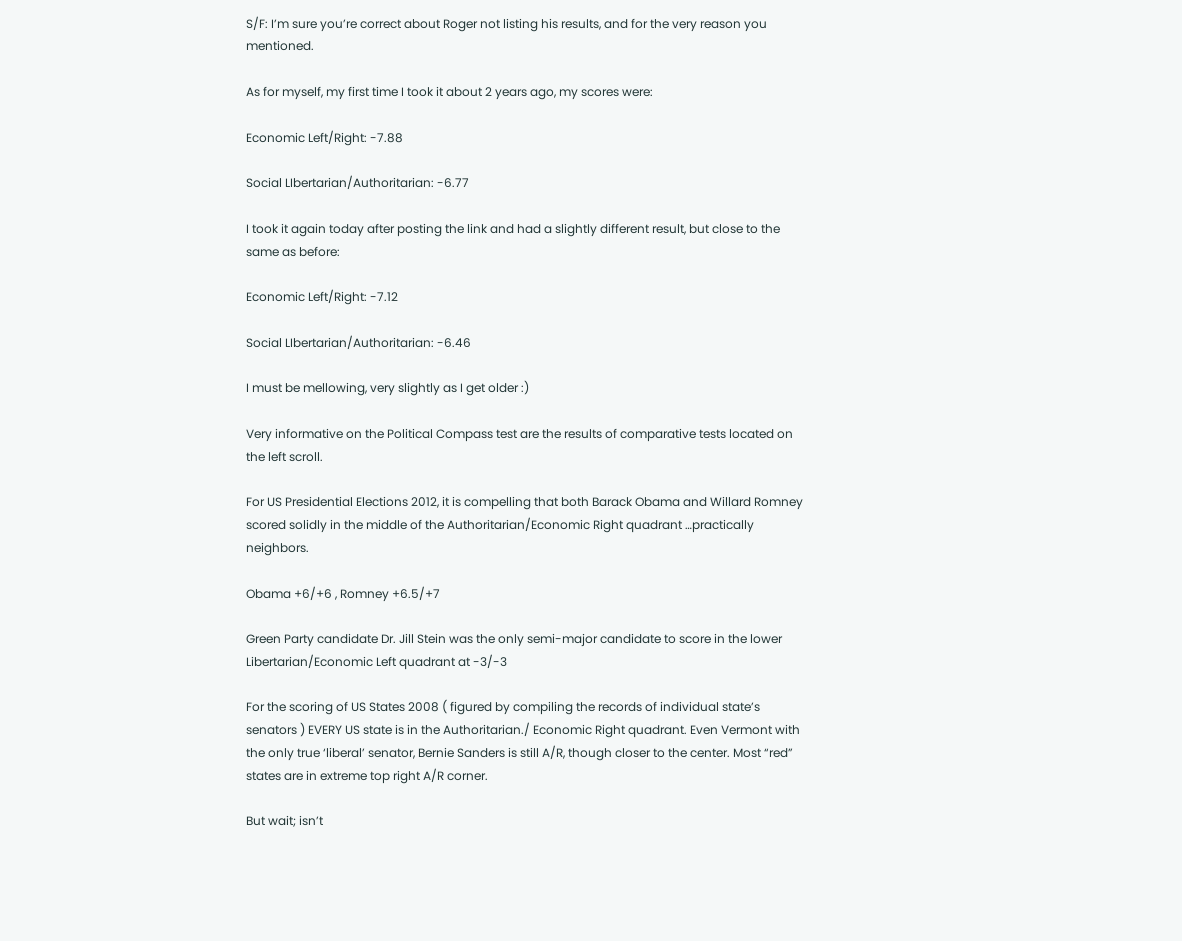S/F: I’m sure you’re correct about Roger not listing his results, and for the very reason you mentioned.

As for myself, my first time I took it about 2 years ago, my scores were:

Economic Left/Right: -7.88

Social LIbertarian/Authoritarian: -6.77

I took it again today after posting the link and had a slightly different result, but close to the same as before:

Economic Left/Right: -7.12

Social LIbertarian/Authoritarian: -6.46

I must be mellowing, very slightly as I get older :)

Very informative on the Political Compass test are the results of comparative tests located on the left scroll.

For US Presidential Elections 2012, it is compelling that both Barack Obama and Willard Romney scored solidly in the middle of the Authoritarian/Economic Right quadrant …practically neighbors.

Obama +6/+6 , Romney +6.5/+7

Green Party candidate Dr. Jill Stein was the only semi-major candidate to score in the lower Libertarian/Economic Left quadrant at -3/-3

For the scoring of US States 2008 ( figured by compiling the records of individual state’s senators ) EVERY US state is in the Authoritarian./ Economic Right quadrant. Even Vermont with the only true ‘liberal’ senator, Bernie Sanders is still A/R, though closer to the center. Most “red” states are in extreme top right A/R corner.

But wait; isn’t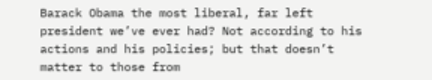Barack Obama the most liberal, far left president we’ve ever had? Not according to his actions and his policies; but that doesn’t matter to those from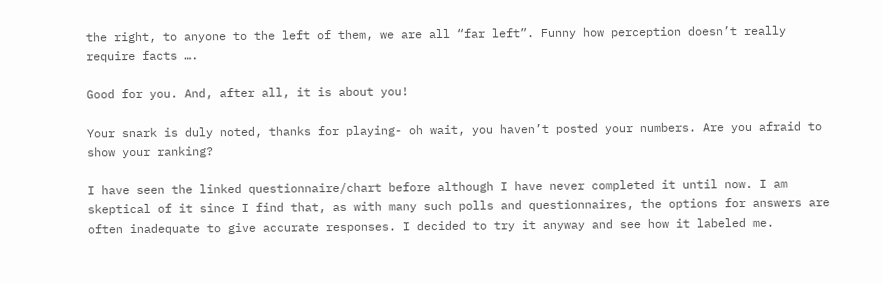the right, to anyone to the left of them, we are all “far left”. Funny how perception doesn’t really require facts ….

Good for you. And, after all, it is about you!

Your snark is duly noted, thanks for playing- oh wait, you haven’t posted your numbers. Are you afraid to show your ranking?

I have seen the linked questionnaire/chart before although I have never completed it until now. I am skeptical of it since I find that, as with many such polls and questionnaires, the options for answers are often inadequate to give accurate responses. I decided to try it anyway and see how it labeled me.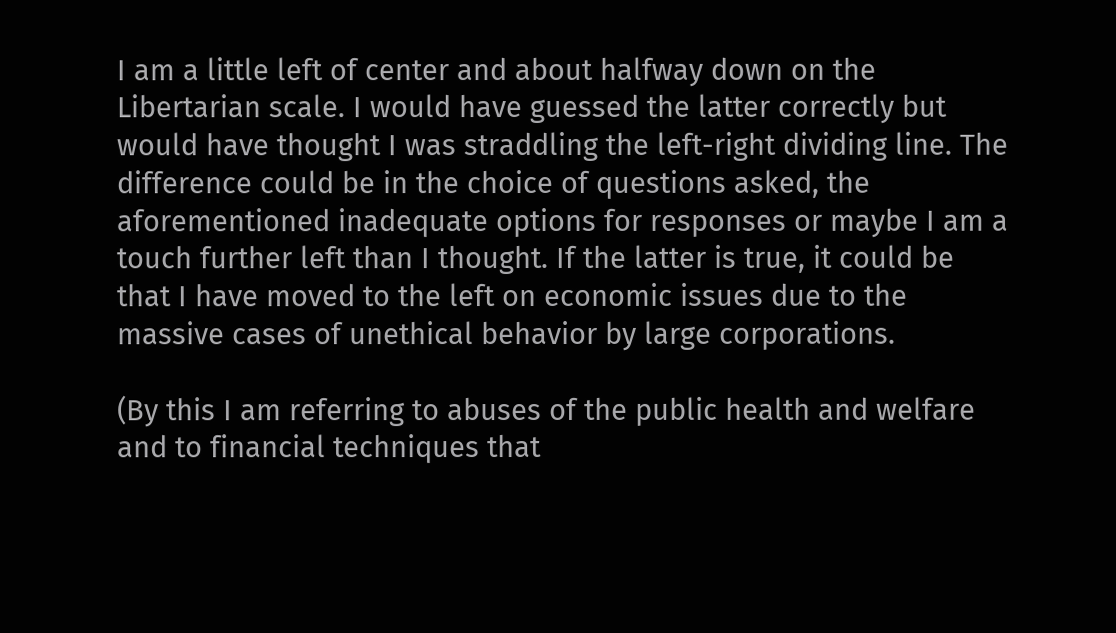I am a little left of center and about halfway down on the Libertarian scale. I would have guessed the latter correctly but would have thought I was straddling the left-right dividing line. The difference could be in the choice of questions asked, the aforementioned inadequate options for responses or maybe I am a touch further left than I thought. If the latter is true, it could be that I have moved to the left on economic issues due to the massive cases of unethical behavior by large corporations.

(By this I am referring to abuses of the public health and welfare and to financial techniques that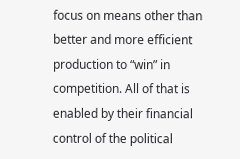focus on means other than better and more efficient production to “win” in competition. All of that is enabled by their financial control of the political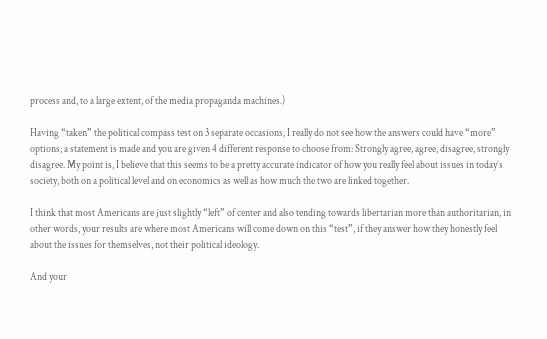process and, to a large extent, of the media propaganda machines.)

Having “taken” the political compass test on 3 separate occasions, I really do not see how the answers could have “more” options; a statement is made and you are given 4 different response to choose from: Strongly agree, agree, disagree, strongly disagree. My point is, I believe that this seems to be a pretty accurate indicator of how you really feel about issues in today’s society, both on a political level and on economics as well as how much the two are linked together.

I think that most Americans are just slightly “left” of center and also tending towards libertarian more than authoritarian, in other words, your results are where most Americans will come down on this “test”, if they answer how they honestly feel about the issues for themselves, not their political ideology.

And your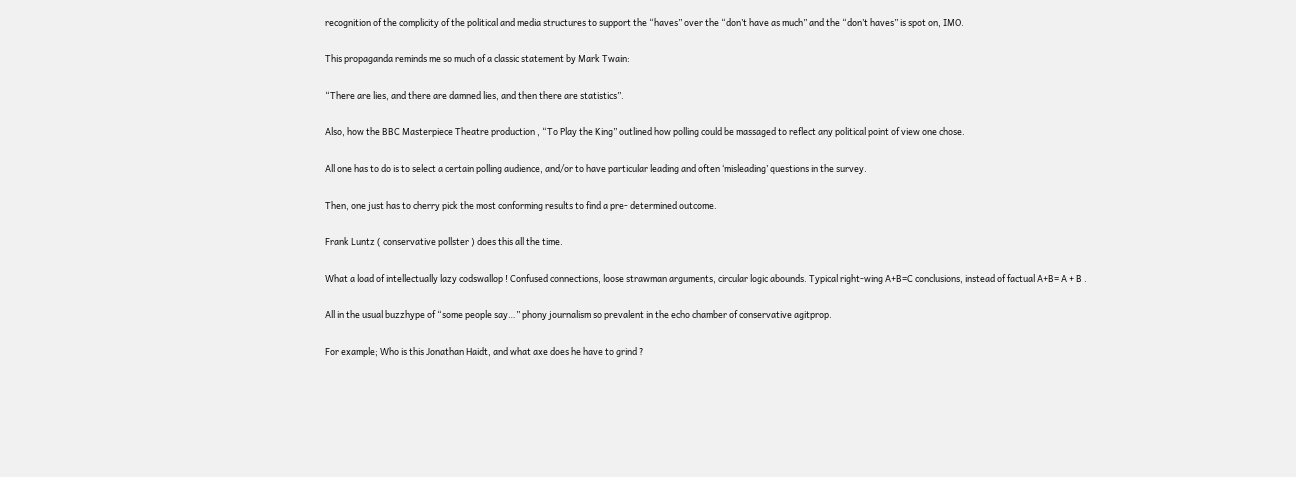recognition of the complicity of the political and media structures to support the “haves” over the “don’t have as much” and the “don’t haves” is spot on, IMO.

This propaganda reminds me so much of a classic statement by Mark Twain:

“There are lies, and there are damned lies, and then there are statistics”.

Also, how the BBC Masterpiece Theatre production , “To Play the King” outlined how polling could be massaged to reflect any political point of view one chose.

All one has to do is to select a certain polling audience, and/or to have particular leading and often ‘misleading’ questions in the survey.

Then, one just has to cherry pick the most conforming results to find a pre- determined outcome.

Frank Luntz ( conservative pollster ) does this all the time.

What a load of intellectually lazy codswallop ! Confused connections, loose strawman arguments, circular logic abounds. Typical right-wing A+B=C conclusions, instead of factual A+B= A + B .

All in the usual buzzhype of “some people say…” phony journalism so prevalent in the echo chamber of conservative agitprop.

For example; Who is this Jonathan Haidt, and what axe does he have to grind ?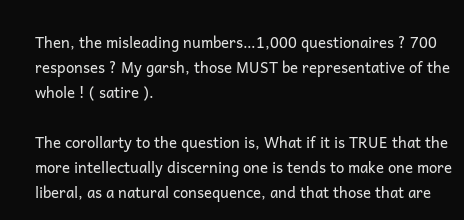Then, the misleading numbers…1,000 questionaires ? 700 responses ? My garsh, those MUST be representative of the whole ! ( satire ).

The corollarty to the question is, What if it is TRUE that the more intellectually discerning one is tends to make one more liberal, as a natural consequence, and that those that are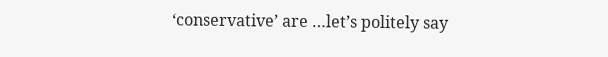‘conservative’ are …let’s politely say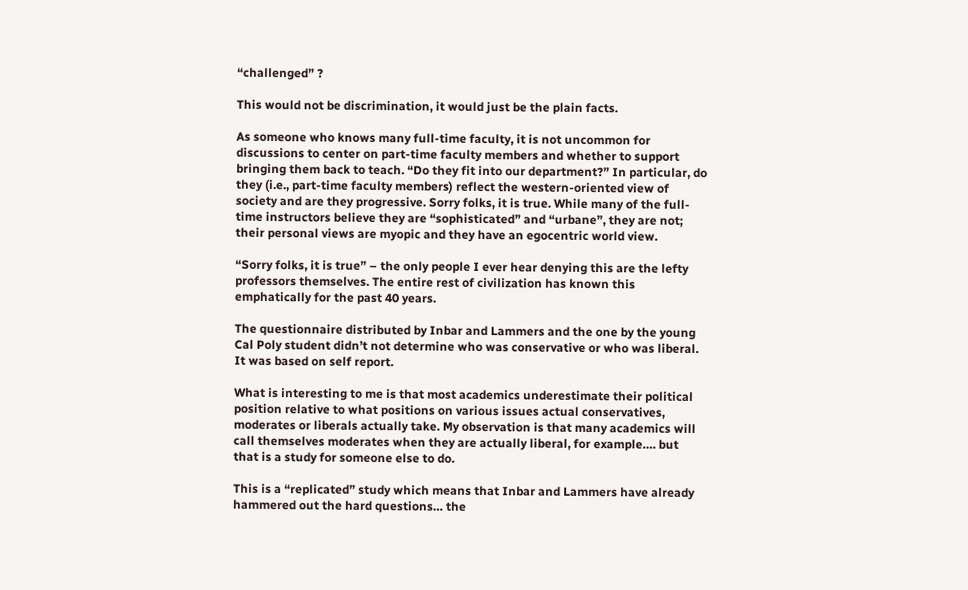“challenged” ?

This would not be discrimination, it would just be the plain facts.

As someone who knows many full-time faculty, it is not uncommon for discussions to center on part-time faculty members and whether to support bringing them back to teach. “Do they fit into our department?” In particular, do they (i.e., part-time faculty members) reflect the western-oriented view of society and are they progressive. Sorry folks, it is true. While many of the full-time instructors believe they are “sophisticated” and “urbane”, they are not; their personal views are myopic and they have an egocentric world view.

“Sorry folks, it is true” – the only people I ever hear denying this are the lefty professors themselves. The entire rest of civilization has known this emphatically for the past 40 years.

The questionnaire distributed by Inbar and Lammers and the one by the young Cal Poly student didn’t not determine who was conservative or who was liberal. It was based on self report.

What is interesting to me is that most academics underestimate their political position relative to what positions on various issues actual conservatives, moderates or liberals actually take. My observation is that many academics will call themselves moderates when they are actually liberal, for example…. but that is a study for someone else to do.

This is a “replicated” study which means that Inbar and Lammers have already hammered out the hard questions… the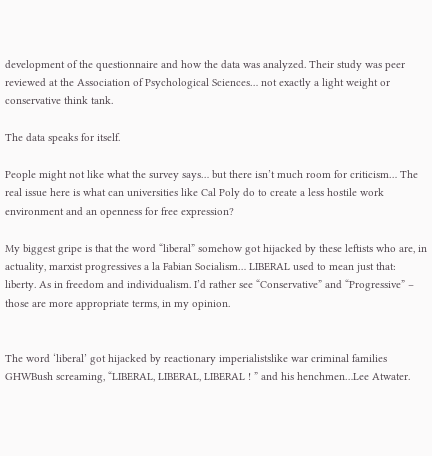development of the questionnaire and how the data was analyzed. Their study was peer reviewed at the Association of Psychological Sciences… not exactly a light weight or conservative think tank.

The data speaks for itself.

People might not like what the survey says… but there isn’t much room for criticism… The real issue here is what can universities like Cal Poly do to create a less hostile work environment and an openness for free expression?

My biggest gripe is that the word “liberal” somehow got hijacked by these leftists who are, in actuality, marxist progressives a la Fabian Socialism… LIBERAL used to mean just that: liberty. As in freedom and individualism. I’d rather see “Conservative” and “Progressive” – those are more appropriate terms, in my opinion.


The word ‘liberal’ got hijacked by reactionary imperialistslike war criminal families GHWBush screaming, “LIBERAL, LIBERAL, LIBERAL ! ” and his henchmen…Lee Atwater.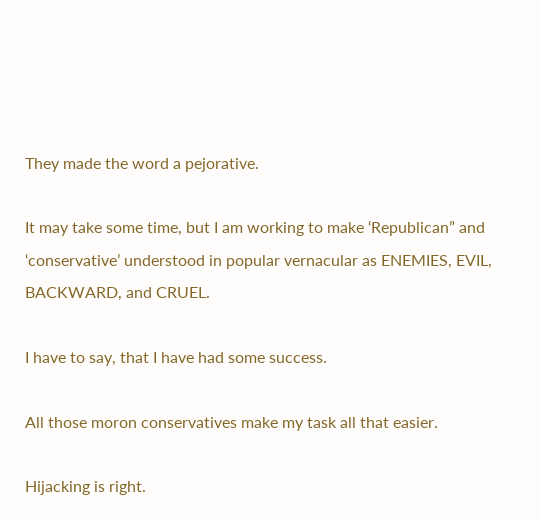They made the word a pejorative.

It may take some time, but I am working to make ‘Republican” and ‘conservative’ understood in popular vernacular as ENEMIES, EVIL, BACKWARD, and CRUEL.

I have to say, that I have had some success.

All those moron conservatives make my task all that easier.

Hijacking is right.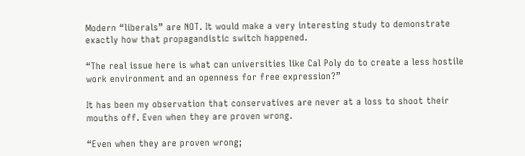Modern “liberals” are NOT. It would make a very interesting study to demonstrate exactly how that propagandistic switch happened.

“The real issue here is what can universities like Cal Poly do to create a less hostile work environment and an openness for free expression?”

It has been my observation that conservatives are never at a loss to shoot their mouths off. Even when they are proven wrong.

“Even when they are proven wrong;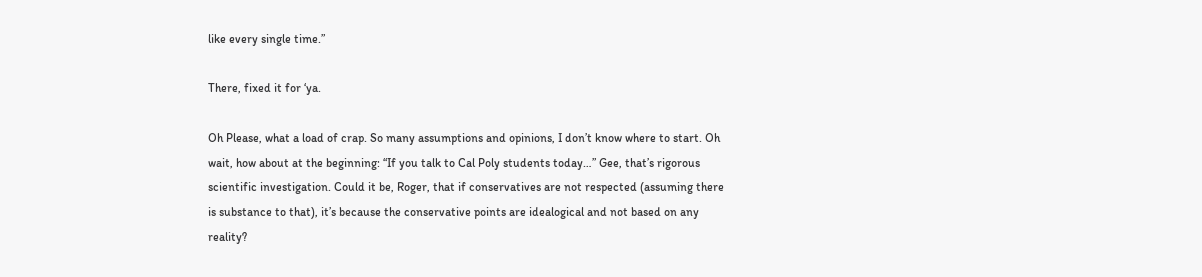like every single time.”

There, fixed it for ‘ya.

Oh Please, what a load of crap. So many assumptions and opinions, I don’t know where to start. Oh wait, how about at the beginning: “If you talk to Cal Poly students today…” Gee, that’s rigorous scientific investigation. Could it be, Roger, that if conservatives are not respected (assuming there is substance to that), it’s because the conservative points are idealogical and not based on any reality?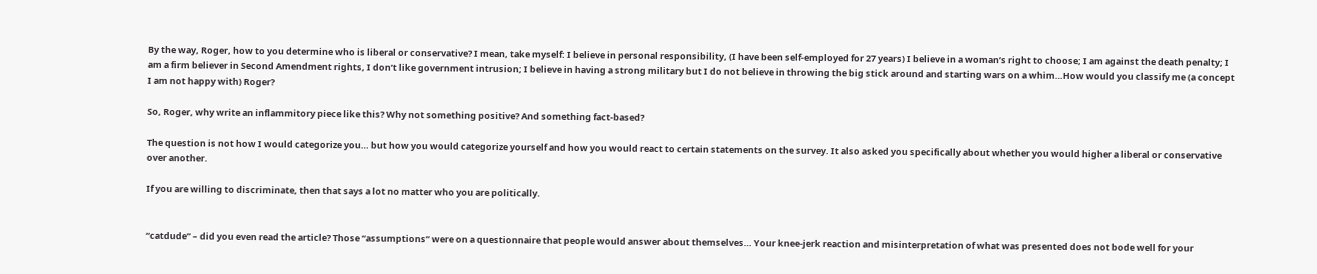By the way, Roger, how to you determine who is liberal or conservative? I mean, take myself: I believe in personal responsibility, (I have been self-employed for 27 years) I believe in a woman’s right to choose; I am against the death penalty; I am a firm believer in Second Amendment rights, I don’t like government intrusion; I believe in having a strong military but I do not believe in throwing the big stick around and starting wars on a whim…How would you classify me (a concept I am not happy with) Roger?

So, Roger, why write an inflammitory piece like this? Why not something positive? And something fact-based?

The question is not how I would categorize you… but how you would categorize yourself and how you would react to certain statements on the survey. It also asked you specifically about whether you would higher a liberal or conservative over another.

If you are willing to discriminate, then that says a lot no matter who you are politically.


“catdude” – did you even read the article? Those “assumptions” were on a questionnaire that people would answer about themselves… Your knee-jerk reaction and misinterpretation of what was presented does not bode well for your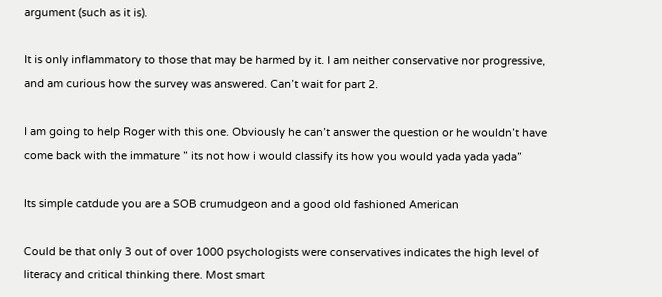argument (such as it is).

It is only inflammatory to those that may be harmed by it. I am neither conservative nor progressive, and am curious how the survey was answered. Can’t wait for part 2.

I am going to help Roger with this one. Obviously he can’t answer the question or he wouldn’t have come back with the immature ” its not how i would classify its how you would yada yada yada”

Its simple catdude you are a SOB crumudgeon and a good old fashioned American

Could be that only 3 out of over 1000 psychologists were conservatives indicates the high level of literacy and critical thinking there. Most smart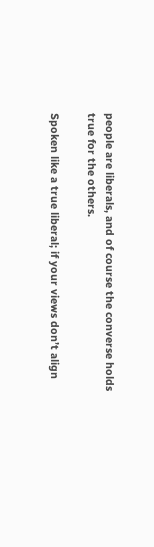people are liberals, and of course the converse holds true for the others.

Spoken like a true liberal; if your views don’t align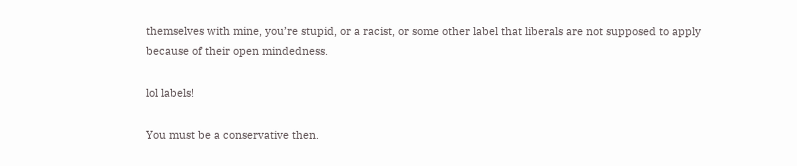themselves with mine, you’re stupid, or a racist, or some other label that liberals are not supposed to apply because of their open mindedness.

lol labels!

You must be a conservative then.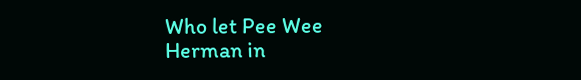Who let Pee Wee Herman in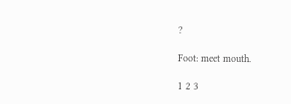?

Foot: meet mouth.

1 2 3